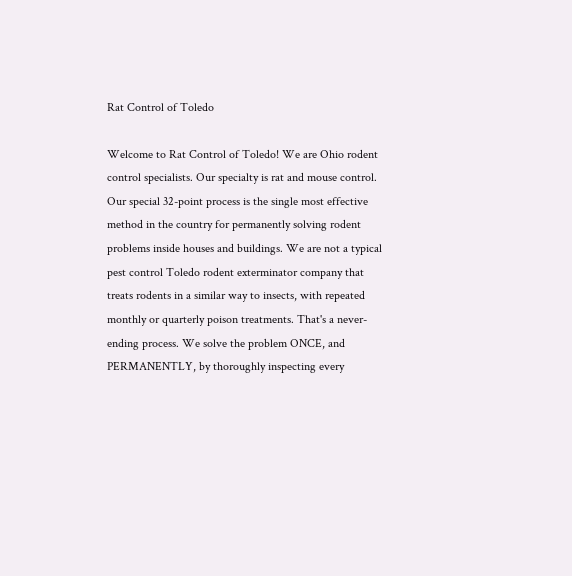Rat Control of Toledo

Welcome to Rat Control of Toledo! We are Ohio rodent control specialists. Our specialty is rat and mouse control. Our special 32-point process is the single most effective method in the country for permanently solving rodent problems inside houses and buildings. We are not a typical pest control Toledo rodent exterminator company that treats rodents in a similar way to insects, with repeated monthly or quarterly poison treatments. That's a never-ending process. We solve the problem ONCE, and PERMANENTLY, by thoroughly inspecting every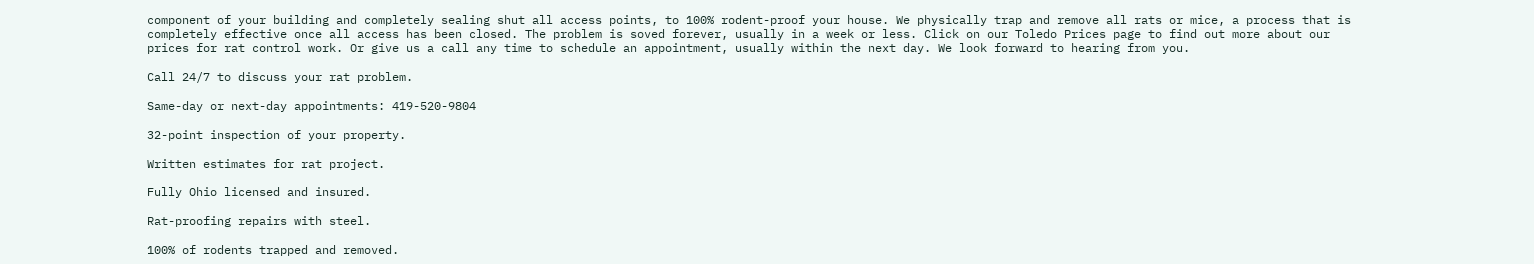component of your building and completely sealing shut all access points, to 100% rodent-proof your house. We physically trap and remove all rats or mice, a process that is completely effective once all access has been closed. The problem is soved forever, usually in a week or less. Click on our Toledo Prices page to find out more about our prices for rat control work. Or give us a call any time to schedule an appointment, usually within the next day. We look forward to hearing from you.

Call 24/7 to discuss your rat problem.

Same-day or next-day appointments: 419-520-9804

32-point inspection of your property.

Written estimates for rat project.

Fully Ohio licensed and insured.

Rat-proofing repairs with steel.

100% of rodents trapped and removed.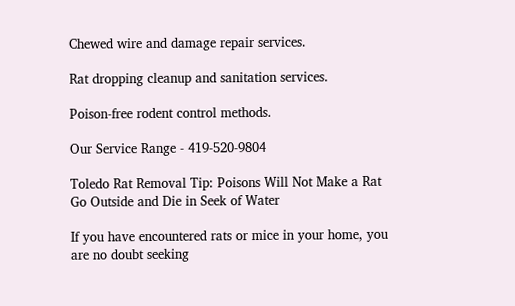Chewed wire and damage repair services.

Rat dropping cleanup and sanitation services.

Poison-free rodent control methods.

Our Service Range - 419-520-9804

Toledo Rat Removal Tip: Poisons Will Not Make a Rat Go Outside and Die in Seek of Water

If you have encountered rats or mice in your home, you are no doubt seeking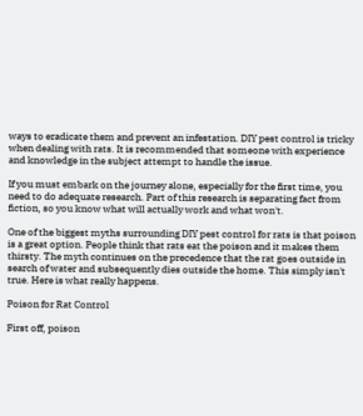ways to eradicate them and prevent an infestation. DIY pest control is tricky when dealing with rats. It is recommended that someone with experience and knowledge in the subject attempt to handle the issue.

If you must embark on the journey alone, especially for the first time, you need to do adequate research. Part of this research is separating fact from fiction, so you know what will actually work and what won't.

One of the biggest myths surrounding DIY pest control for rats is that poison is a great option. People think that rats eat the poison and it makes them thirsty. The myth continues on the precedence that the rat goes outside in search of water and subsequently dies outside the home. This simply isn't true. Here is what really happens.

Poison for Rat Control

First off, poison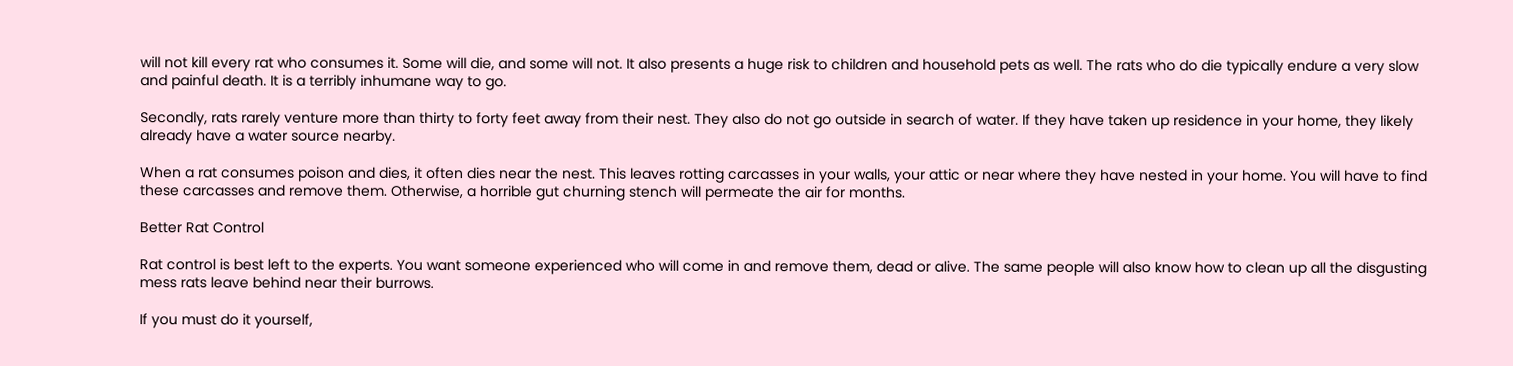will not kill every rat who consumes it. Some will die, and some will not. It also presents a huge risk to children and household pets as well. The rats who do die typically endure a very slow and painful death. It is a terribly inhumane way to go.

Secondly, rats rarely venture more than thirty to forty feet away from their nest. They also do not go outside in search of water. If they have taken up residence in your home, they likely already have a water source nearby.

When a rat consumes poison and dies, it often dies near the nest. This leaves rotting carcasses in your walls, your attic or near where they have nested in your home. You will have to find these carcasses and remove them. Otherwise, a horrible gut churning stench will permeate the air for months.

Better Rat Control

Rat control is best left to the experts. You want someone experienced who will come in and remove them, dead or alive. The same people will also know how to clean up all the disgusting mess rats leave behind near their burrows.

If you must do it yourself,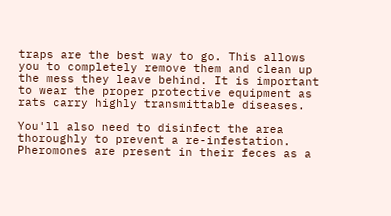traps are the best way to go. This allows you to completely remove them and clean up the mess they leave behind. It is important to wear the proper protective equipment as rats carry highly transmittable diseases.

You'll also need to disinfect the area thoroughly to prevent a re-infestation. Pheromones are present in their feces as a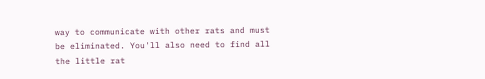way to communicate with other rats and must be eliminated. You'll also need to find all the little rat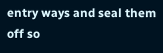entry ways and seal them off so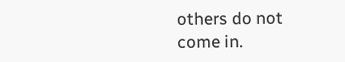others do not come in.